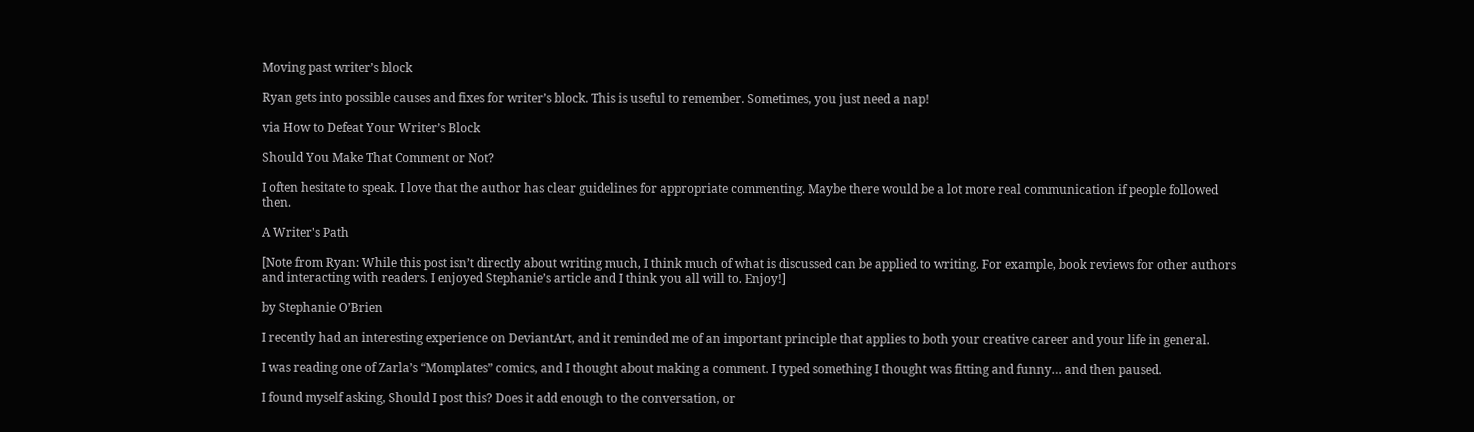Moving past writer’s block

Ryan gets into possible causes and fixes for writer’s block. This is useful to remember. Sometimes, you just need a nap!

via How to Defeat Your Writer’s Block

Should You Make That Comment or Not?

I often hesitate to speak. I love that the author has clear guidelines for appropriate commenting. Maybe there would be a lot more real communication if people followed then.

A Writer's Path

[Note from Ryan: While this post isn’t directly about writing much, I think much of what is discussed can be applied to writing. For example, book reviews for other authors and interacting with readers. I enjoyed Stephanie’s article and I think you all will to. Enjoy!]

by Stephanie O’Brien

I recently had an interesting experience on DeviantArt, and it reminded me of an important principle that applies to both your creative career and your life in general.

I was reading one of Zarla’s “Momplates” comics, and I thought about making a comment. I typed something I thought was fitting and funny… and then paused.

I found myself asking, Should I post this? Does it add enough to the conversation, or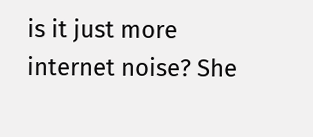is it just more internet noise? She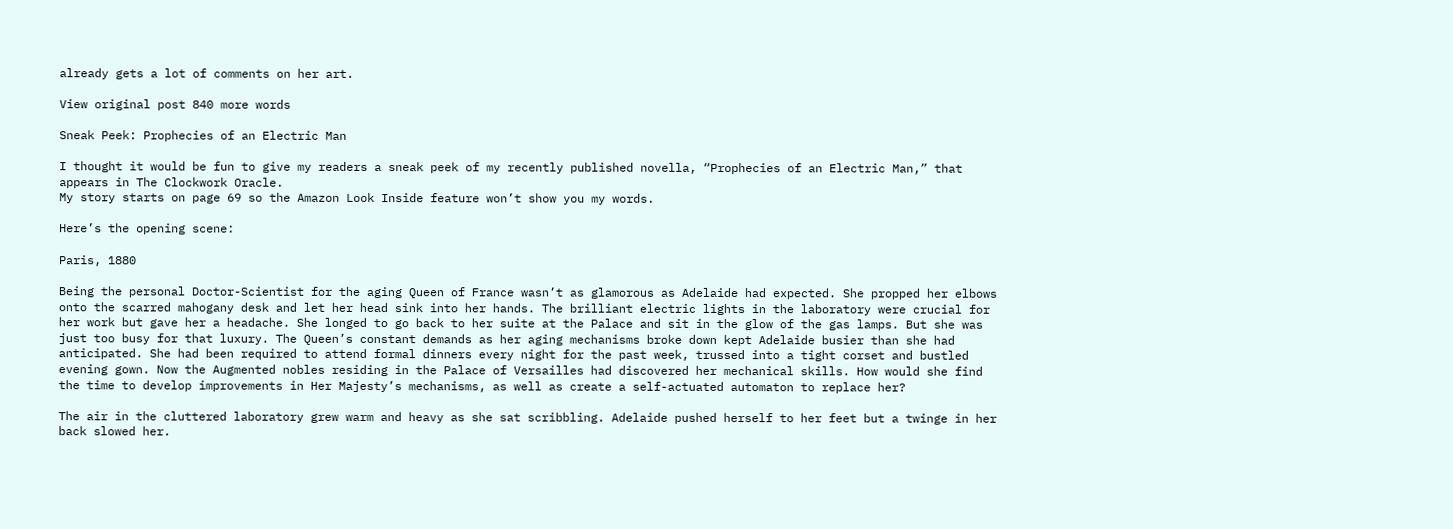already gets a lot of comments on her art.

View original post 840 more words

Sneak Peek: Prophecies of an Electric Man

I thought it would be fun to give my readers a sneak peek of my recently published novella, “Prophecies of an Electric Man,” that appears in The Clockwork Oracle.
My story starts on page 69 so the Amazon Look Inside feature won’t show you my words.

Here’s the opening scene:

Paris, 1880

Being the personal Doctor-Scientist for the aging Queen of France wasn’t as glamorous as Adelaide had expected. She propped her elbows onto the scarred mahogany desk and let her head sink into her hands. The brilliant electric lights in the laboratory were crucial for her work but gave her a headache. She longed to go back to her suite at the Palace and sit in the glow of the gas lamps. But she was just too busy for that luxury. The Queen’s constant demands as her aging mechanisms broke down kept Adelaide busier than she had anticipated. She had been required to attend formal dinners every night for the past week, trussed into a tight corset and bustled evening gown. Now the Augmented nobles residing in the Palace of Versailles had discovered her mechanical skills. How would she find the time to develop improvements in Her Majesty’s mechanisms, as well as create a self-actuated automaton to replace her?

The air in the cluttered laboratory grew warm and heavy as she sat scribbling. Adelaide pushed herself to her feet but a twinge in her back slowed her.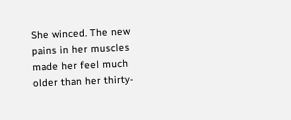She winced. The new pains in her muscles made her feel much older than her thirty-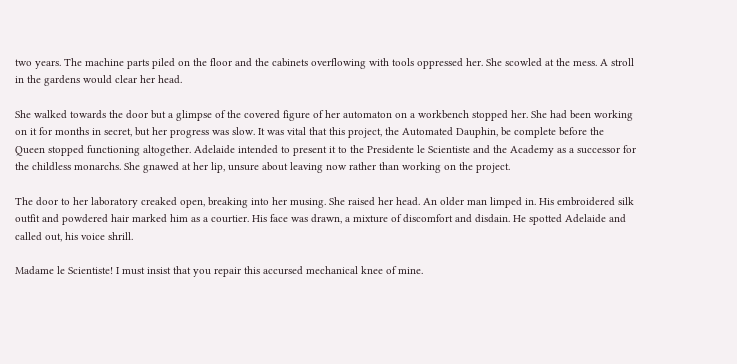two years. The machine parts piled on the floor and the cabinets overflowing with tools oppressed her. She scowled at the mess. A stroll in the gardens would clear her head.

She walked towards the door but a glimpse of the covered figure of her automaton on a workbench stopped her. She had been working on it for months in secret, but her progress was slow. It was vital that this project, the Automated Dauphin, be complete before the Queen stopped functioning altogether. Adelaide intended to present it to the Presidente le Scientiste and the Academy as a successor for the childless monarchs. She gnawed at her lip, unsure about leaving now rather than working on the project.

The door to her laboratory creaked open, breaking into her musing. She raised her head. An older man limped in. His embroidered silk outfit and powdered hair marked him as a courtier. His face was drawn, a mixture of discomfort and disdain. He spotted Adelaide and called out, his voice shrill.

Madame le Scientiste! I must insist that you repair this accursed mechanical knee of mine.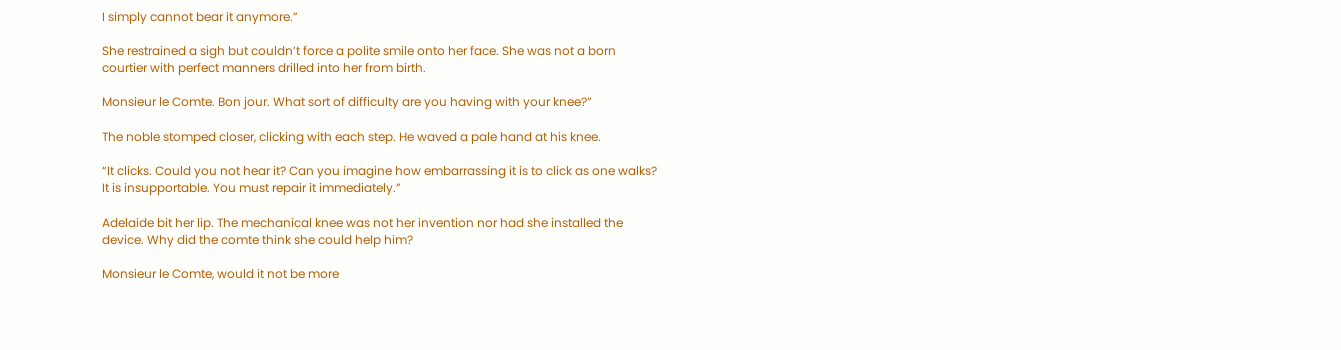I simply cannot bear it anymore.”

She restrained a sigh but couldn’t force a polite smile onto her face. She was not a born courtier with perfect manners drilled into her from birth.

Monsieur le Comte. Bon jour. What sort of difficulty are you having with your knee?”

The noble stomped closer, clicking with each step. He waved a pale hand at his knee.

“It clicks. Could you not hear it? Can you imagine how embarrassing it is to click as one walks? It is insupportable. You must repair it immediately.”

Adelaide bit her lip. The mechanical knee was not her invention nor had she installed the device. Why did the comte think she could help him?

Monsieur le Comte, would it not be more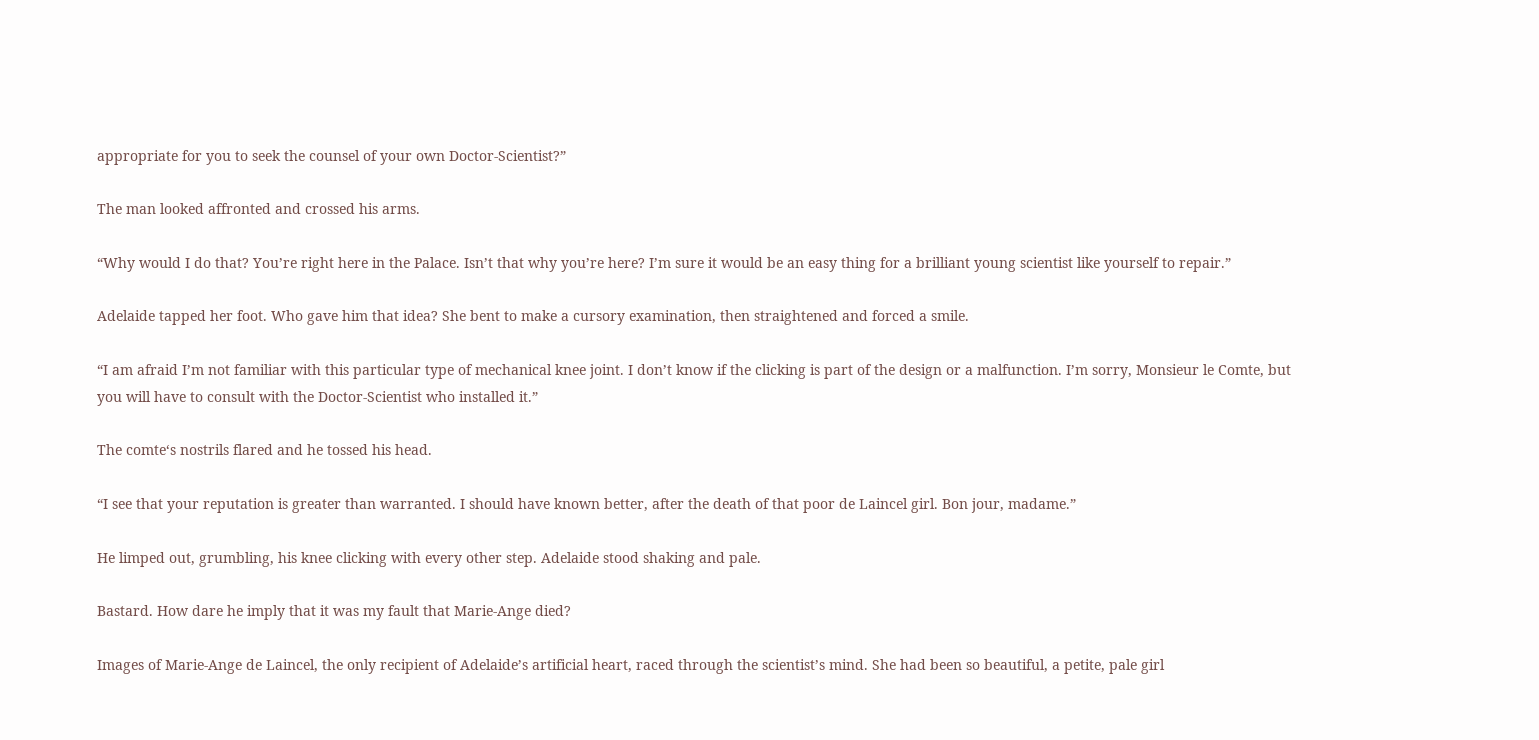appropriate for you to seek the counsel of your own Doctor-Scientist?”

The man looked affronted and crossed his arms.

“Why would I do that? You’re right here in the Palace. Isn’t that why you’re here? I’m sure it would be an easy thing for a brilliant young scientist like yourself to repair.”

Adelaide tapped her foot. Who gave him that idea? She bent to make a cursory examination, then straightened and forced a smile.

“I am afraid I’m not familiar with this particular type of mechanical knee joint. I don’t know if the clicking is part of the design or a malfunction. I’m sorry, Monsieur le Comte, but you will have to consult with the Doctor-Scientist who installed it.”

The comte‘s nostrils flared and he tossed his head.

“I see that your reputation is greater than warranted. I should have known better, after the death of that poor de Laincel girl. Bon jour, madame.”

He limped out, grumbling, his knee clicking with every other step. Adelaide stood shaking and pale.

Bastard. How dare he imply that it was my fault that Marie-Ange died?

Images of Marie-Ange de Laincel, the only recipient of Adelaide’s artificial heart, raced through the scientist’s mind. She had been so beautiful, a petite, pale girl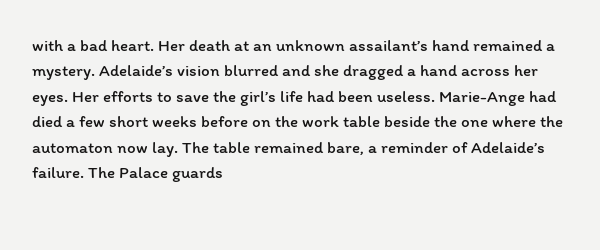with a bad heart. Her death at an unknown assailant’s hand remained a mystery. Adelaide’s vision blurred and she dragged a hand across her eyes. Her efforts to save the girl’s life had been useless. Marie-Ange had died a few short weeks before on the work table beside the one where the automaton now lay. The table remained bare, a reminder of Adelaide’s failure. The Palace guards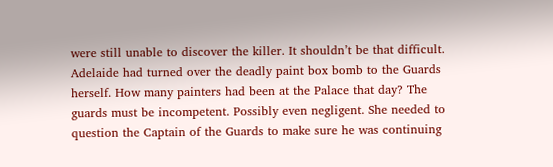were still unable to discover the killer. It shouldn’t be that difficult. Adelaide had turned over the deadly paint box bomb to the Guards herself. How many painters had been at the Palace that day? The guards must be incompetent. Possibly even negligent. She needed to question the Captain of the Guards to make sure he was continuing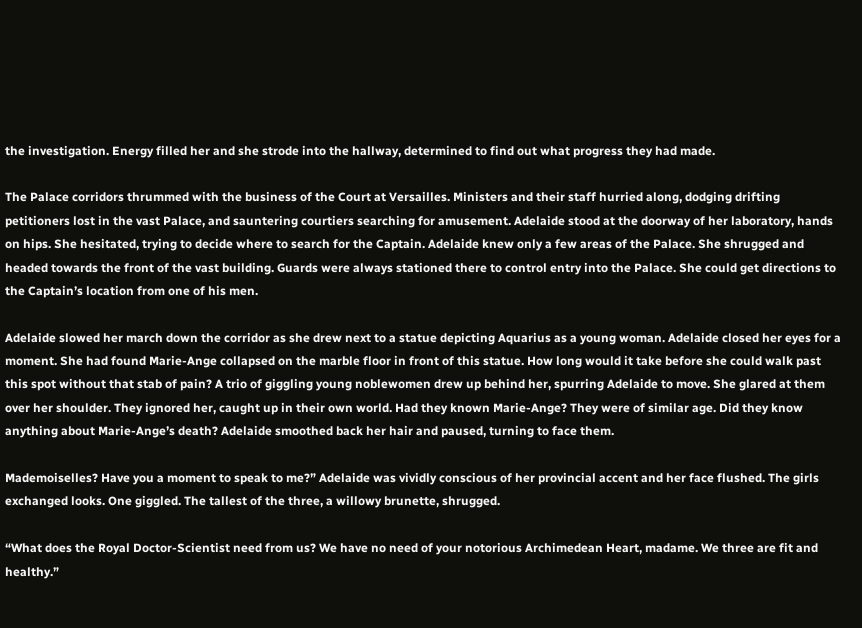the investigation. Energy filled her and she strode into the hallway, determined to find out what progress they had made.

The Palace corridors thrummed with the business of the Court at Versailles. Ministers and their staff hurried along, dodging drifting petitioners lost in the vast Palace, and sauntering courtiers searching for amusement. Adelaide stood at the doorway of her laboratory, hands on hips. She hesitated, trying to decide where to search for the Captain. Adelaide knew only a few areas of the Palace. She shrugged and headed towards the front of the vast building. Guards were always stationed there to control entry into the Palace. She could get directions to the Captain’s location from one of his men.

Adelaide slowed her march down the corridor as she drew next to a statue depicting Aquarius as a young woman. Adelaide closed her eyes for a moment. She had found Marie-Ange collapsed on the marble floor in front of this statue. How long would it take before she could walk past this spot without that stab of pain? A trio of giggling young noblewomen drew up behind her, spurring Adelaide to move. She glared at them over her shoulder. They ignored her, caught up in their own world. Had they known Marie-Ange? They were of similar age. Did they know anything about Marie-Ange’s death? Adelaide smoothed back her hair and paused, turning to face them.

Mademoiselles? Have you a moment to speak to me?” Adelaide was vividly conscious of her provincial accent and her face flushed. The girls exchanged looks. One giggled. The tallest of the three, a willowy brunette, shrugged.

“What does the Royal Doctor-Scientist need from us? We have no need of your notorious Archimedean Heart, madame. We three are fit and healthy.”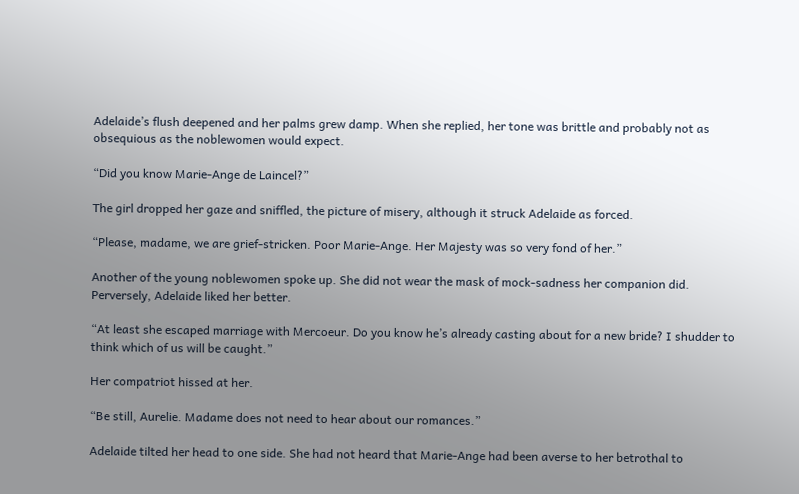Adelaide’s flush deepened and her palms grew damp. When she replied, her tone was brittle and probably not as obsequious as the noblewomen would expect.

“Did you know Marie-Ange de Laincel?”

The girl dropped her gaze and sniffled, the picture of misery, although it struck Adelaide as forced.

“Please, madame, we are grief-stricken. Poor Marie-Ange. Her Majesty was so very fond of her.”

Another of the young noblewomen spoke up. She did not wear the mask of mock-sadness her companion did. Perversely, Adelaide liked her better.

“At least she escaped marriage with Mercoeur. Do you know he’s already casting about for a new bride? I shudder to think which of us will be caught.”

Her compatriot hissed at her.

“Be still, Aurelie. Madame does not need to hear about our romances.”

Adelaide tilted her head to one side. She had not heard that Marie-Ange had been averse to her betrothal to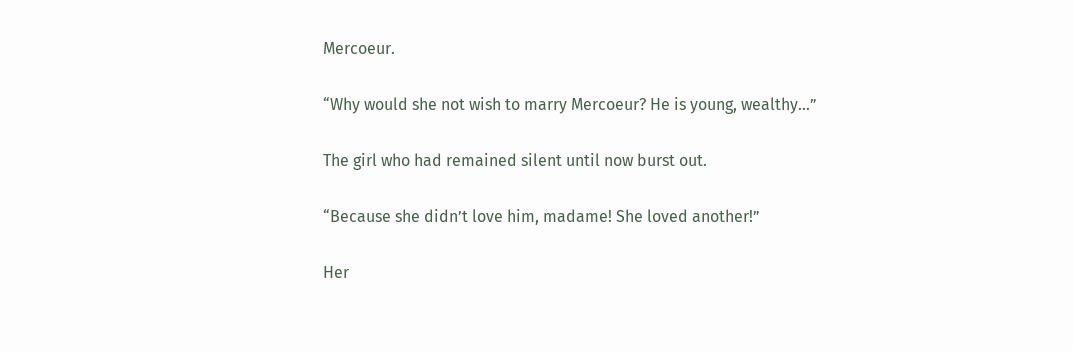Mercoeur.

“Why would she not wish to marry Mercoeur? He is young, wealthy…”

The girl who had remained silent until now burst out.

“Because she didn’t love him, madame! She loved another!”

Her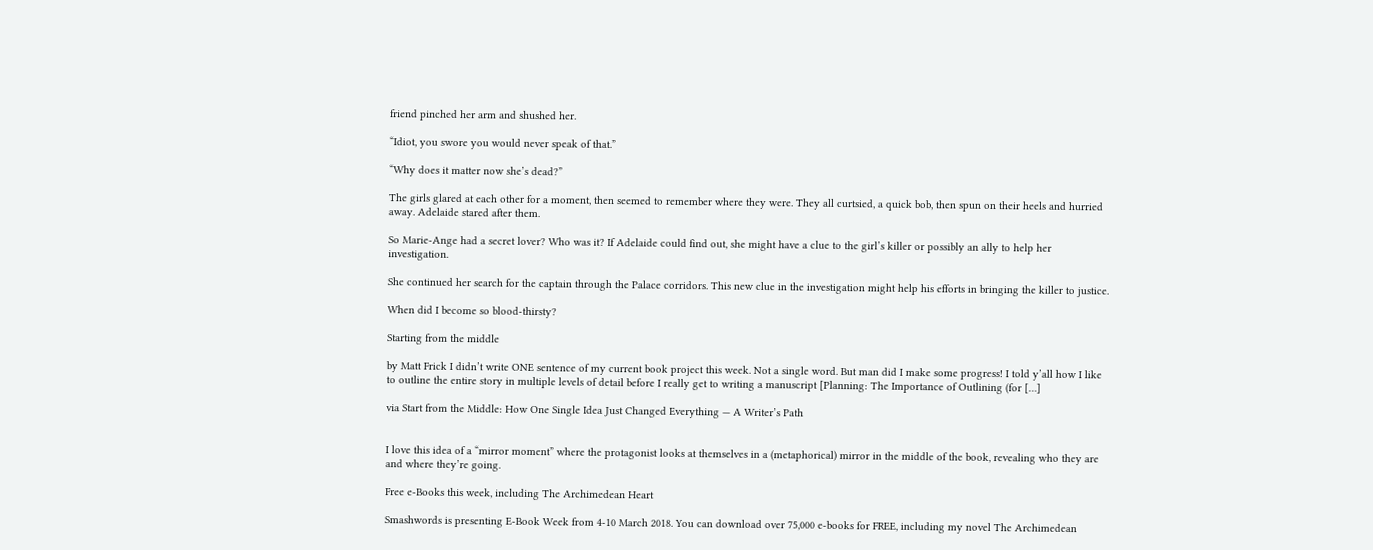friend pinched her arm and shushed her.

“Idiot, you swore you would never speak of that.”

“Why does it matter now she’s dead?”

The girls glared at each other for a moment, then seemed to remember where they were. They all curtsied, a quick bob, then spun on their heels and hurried away. Adelaide stared after them.

So Marie-Ange had a secret lover? Who was it? If Adelaide could find out, she might have a clue to the girl’s killer or possibly an ally to help her investigation.

She continued her search for the captain through the Palace corridors. This new clue in the investigation might help his efforts in bringing the killer to justice.

When did I become so blood-thirsty?

Starting from the middle

by Matt Frick I didn’t write ONE sentence of my current book project this week. Not a single word. But man did I make some progress! I told y’all how I like to outline the entire story in multiple levels of detail before I really get to writing a manuscript [Planning: The Importance of Outlining (for […]

via Start from the Middle: How One Single Idea Just Changed Everything — A Writer’s Path


I love this idea of a “mirror moment” where the protagonist looks at themselves in a (metaphorical) mirror in the middle of the book, revealing who they are and where they’re going.

Free e-Books this week, including The Archimedean Heart

Smashwords is presenting E-Book Week from 4-10 March 2018. You can download over 75,000 e-books for FREE, including my novel The Archimedean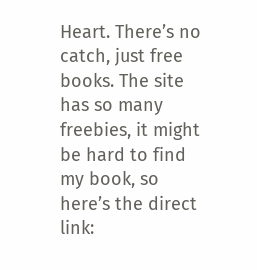Heart. There’s no catch, just free books. The site has so many freebies, it might be hard to find my book, so here’s the direct link: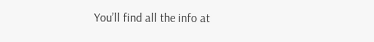You’ll find all the info at